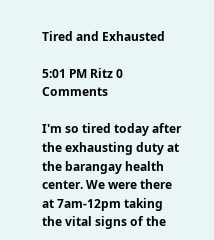Tired and Exhausted

5:01 PM Ritz 0 Comments

I'm so tired today after the exhausting duty at the barangay health center. We were there at 7am-12pm taking the vital signs of the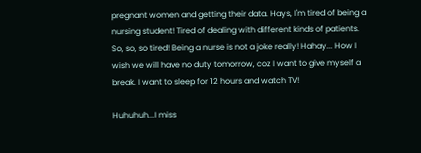pregnant women and getting their data. Hays, I'm tired of being a nursing student! Tired of dealing with different kinds of patients. So, so, so tired! Being a nurse is not a joke really! Hahay... How I wish we will have no duty tomorrow, coz I want to give myself a break. I want to sleep for 12 hours and watch TV!

Huhuhuh...I miss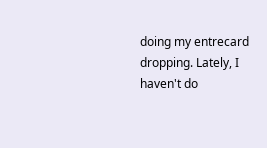doing my entrecard dropping. Lately, I haven't do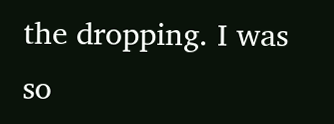the dropping. I was so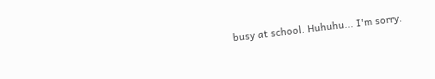busy at school. Huhuhu... I'm sorry.